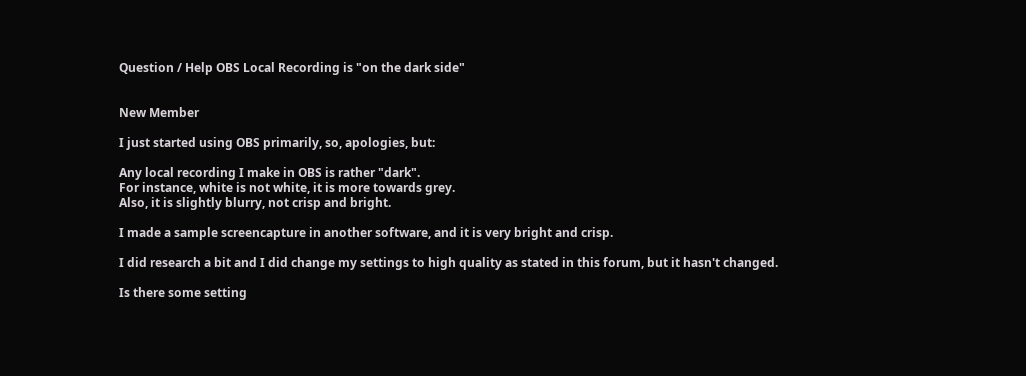Question / Help OBS Local Recording is "on the dark side"


New Member

I just started using OBS primarily, so, apologies, but:

Any local recording I make in OBS is rather "dark".
For instance, white is not white, it is more towards grey.
Also, it is slightly blurry, not crisp and bright.

I made a sample screencapture in another software, and it is very bright and crisp.

I did research a bit and I did change my settings to high quality as stated in this forum, but it hasn't changed.

Is there some setting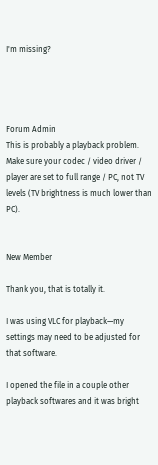I'm missing?




Forum Admin
This is probably a playback problem. Make sure your codec / video driver / player are set to full range / PC, not TV levels (TV brightness is much lower than PC).


New Member

Thank you, that is totally it.

I was using VLC for playback—my settings may need to be adjusted for that software.

I opened the file in a couple other playback softwares and it was bright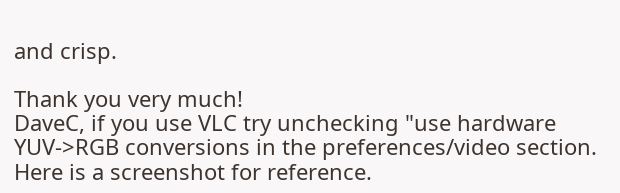and crisp.

Thank you very much!
DaveC, if you use VLC try unchecking "use hardware YUV->RGB conversions in the preferences/video section. Here is a screenshot for reference.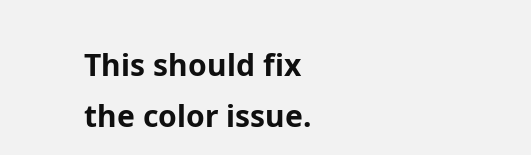This should fix the color issue.